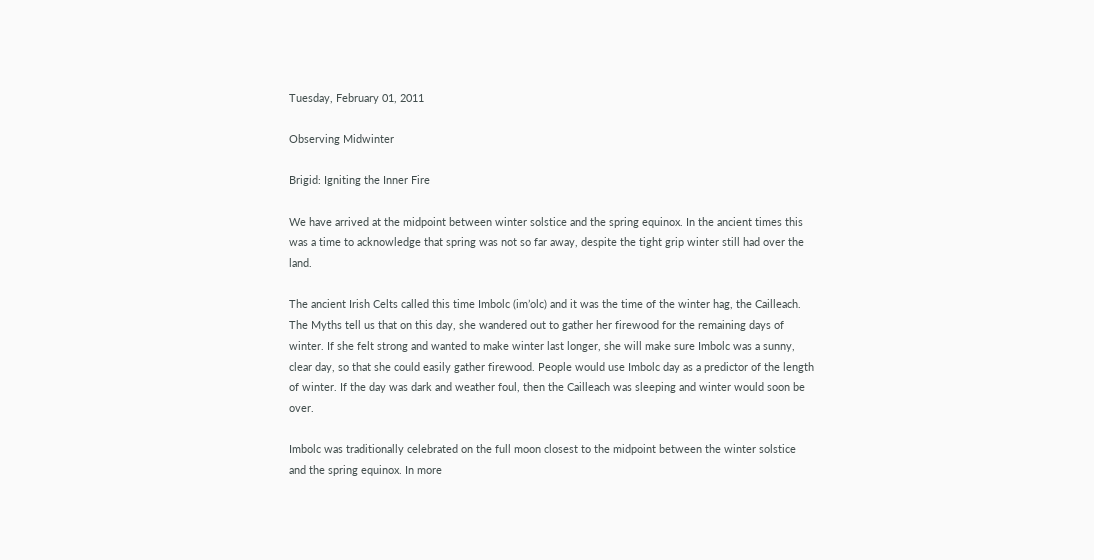Tuesday, February 01, 2011

Observing Midwinter

Brigid: Igniting the Inner Fire

We have arrived at the midpoint between winter solstice and the spring equinox. In the ancient times this was a time to acknowledge that spring was not so far away, despite the tight grip winter still had over the land.

The ancient Irish Celts called this time Imbolc (im’olc) and it was the time of the winter hag, the Cailleach. The Myths tell us that on this day, she wandered out to gather her firewood for the remaining days of winter. If she felt strong and wanted to make winter last longer, she will make sure Imbolc was a sunny, clear day, so that she could easily gather firewood. People would use Imbolc day as a predictor of the length of winter. If the day was dark and weather foul, then the Cailleach was sleeping and winter would soon be over.

Imbolc was traditionally celebrated on the full moon closest to the midpoint between the winter solstice and the spring equinox. In more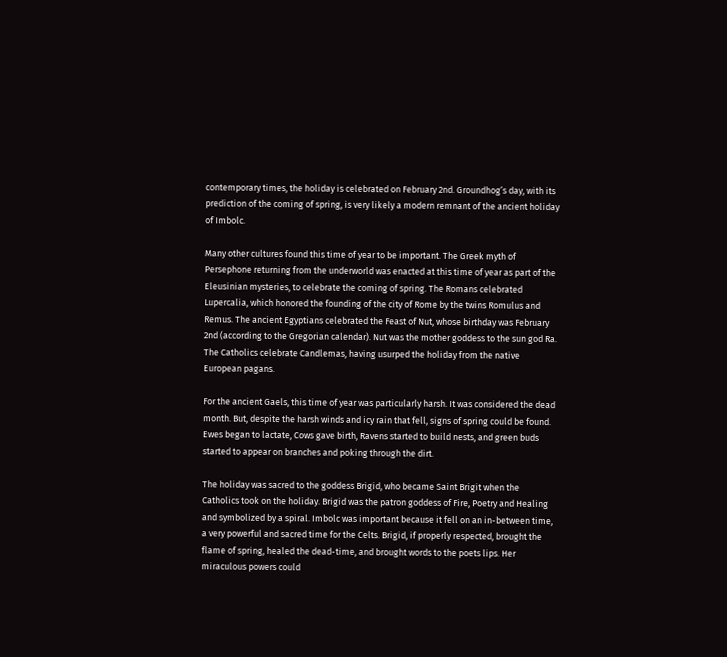contemporary times, the holiday is celebrated on February 2nd. Groundhog’s day, with its prediction of the coming of spring, is very likely a modern remnant of the ancient holiday of Imbolc.

Many other cultures found this time of year to be important. The Greek myth of Persephone returning from the underworld was enacted at this time of year as part of the Eleusinian mysteries, to celebrate the coming of spring. The Romans celebrated Lupercalia, which honored the founding of the city of Rome by the twins Romulus and Remus. The ancient Egyptians celebrated the Feast of Nut, whose birthday was February 2nd (according to the Gregorian calendar). Nut was the mother goddess to the sun god Ra. The Catholics celebrate Candlemas, having usurped the holiday from the native European pagans.

For the ancient Gaels, this time of year was particularly harsh. It was considered the dead month. But, despite the harsh winds and icy rain that fell, signs of spring could be found. Ewes began to lactate, Cows gave birth, Ravens started to build nests, and green buds started to appear on branches and poking through the dirt.

The holiday was sacred to the goddess Brigid, who became Saint Brigit when the Catholics took on the holiday. Brigid was the patron goddess of Fire, Poetry and Healing and symbolized by a spiral. Imbolc was important because it fell on an in-between time, a very powerful and sacred time for the Celts. Brigid, if properly respected, brought the flame of spring, healed the dead-time, and brought words to the poets lips. Her miraculous powers could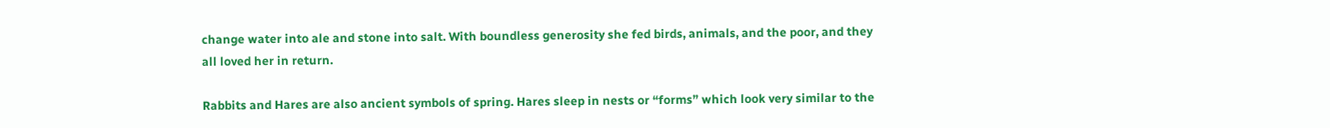change water into ale and stone into salt. With boundless generosity she fed birds, animals, and the poor, and they all loved her in return.

Rabbits and Hares are also ancient symbols of spring. Hares sleep in nests or “forms” which look very similar to the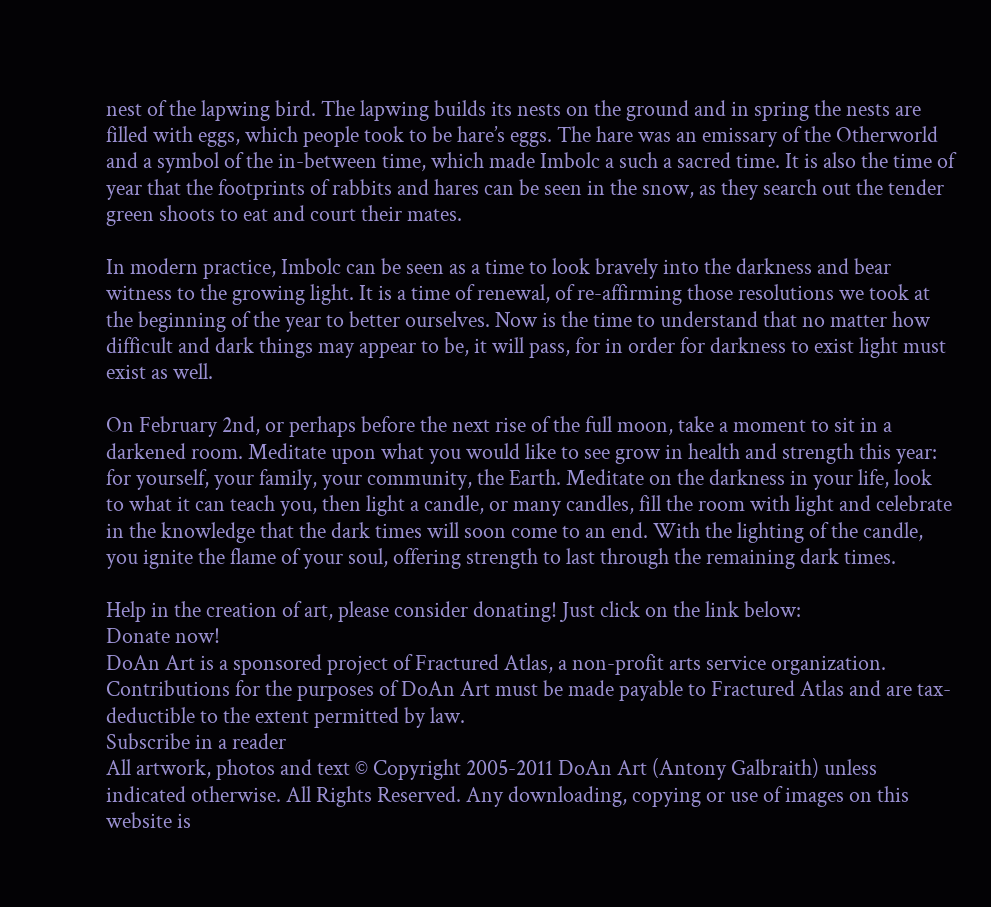nest of the lapwing bird. The lapwing builds its nests on the ground and in spring the nests are filled with eggs, which people took to be hare’s eggs. The hare was an emissary of the Otherworld and a symbol of the in-between time, which made Imbolc a such a sacred time. It is also the time of year that the footprints of rabbits and hares can be seen in the snow, as they search out the tender green shoots to eat and court their mates.

In modern practice, Imbolc can be seen as a time to look bravely into the darkness and bear witness to the growing light. It is a time of renewal, of re-affirming those resolutions we took at the beginning of the year to better ourselves. Now is the time to understand that no matter how difficult and dark things may appear to be, it will pass, for in order for darkness to exist light must exist as well.

On February 2nd, or perhaps before the next rise of the full moon, take a moment to sit in a darkened room. Meditate upon what you would like to see grow in health and strength this year: for yourself, your family, your community, the Earth. Meditate on the darkness in your life, look to what it can teach you, then light a candle, or many candles, fill the room with light and celebrate in the knowledge that the dark times will soon come to an end. With the lighting of the candle, you ignite the flame of your soul, offering strength to last through the remaining dark times.

Help in the creation of art, please consider donating! Just click on the link below:
Donate now!
DoAn Art is a sponsored project of Fractured Atlas, a non-profit arts service organization. Contributions for the purposes of DoAn Art must be made payable to Fractured Atlas and are tax-deductible to the extent permitted by law.
Subscribe in a reader
All artwork, photos and text © Copyright 2005-2011 DoAn Art (Antony Galbraith) unless indicated otherwise. All Rights Reserved. Any downloading, copying or use of images on this website is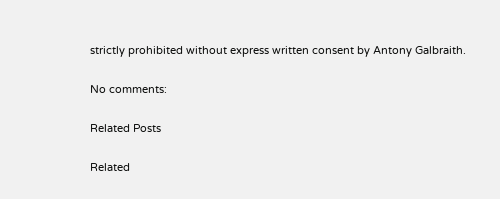strictly prohibited without express written consent by Antony Galbraith.

No comments:

Related Posts

Related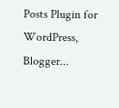Posts Plugin for WordPress, Blogger...